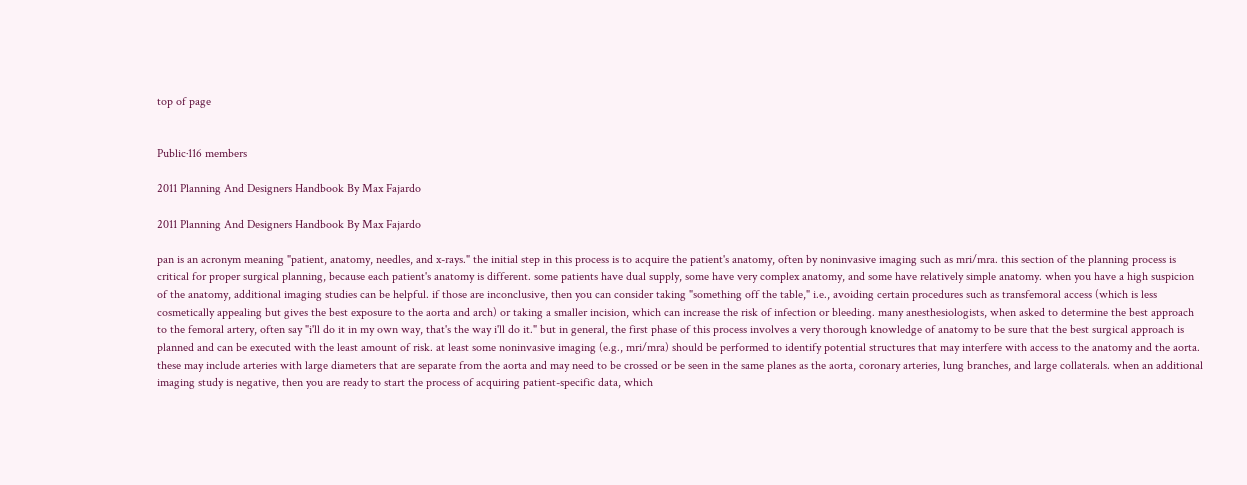top of page


Public·116 members

2011 Planning And Designers Handbook By Max Fajardo

2011 Planning And Designers Handbook By Max Fajardo

pan is an acronym meaning "patient, anatomy, needles, and x-rays." the initial step in this process is to acquire the patient's anatomy, often by noninvasive imaging such as mri/mra. this section of the planning process is critical for proper surgical planning, because each patient's anatomy is different. some patients have dual supply, some have very complex anatomy, and some have relatively simple anatomy. when you have a high suspicion of the anatomy, additional imaging studies can be helpful. if those are inconclusive, then you can consider taking "something off the table," i.e., avoiding certain procedures such as transfemoral access (which is less cosmetically appealing but gives the best exposure to the aorta and arch) or taking a smaller incision, which can increase the risk of infection or bleeding. many anesthesiologists, when asked to determine the best approach to the femoral artery, often say "i'll do it in my own way, that's the way i'll do it." but in general, the first phase of this process involves a very thorough knowledge of anatomy to be sure that the best surgical approach is planned and can be executed with the least amount of risk. at least some noninvasive imaging (e.g., mri/mra) should be performed to identify potential structures that may interfere with access to the anatomy and the aorta. these may include arteries with large diameters that are separate from the aorta and may need to be crossed or be seen in the same planes as the aorta, coronary arteries, lung branches, and large collaterals. when an additional imaging study is negative, then you are ready to start the process of acquiring patient-specific data, which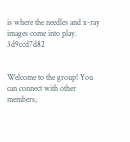is where the needles and x-ray images come into play. 3d9ccd7d82


Welcome to the group! You can connect with other members,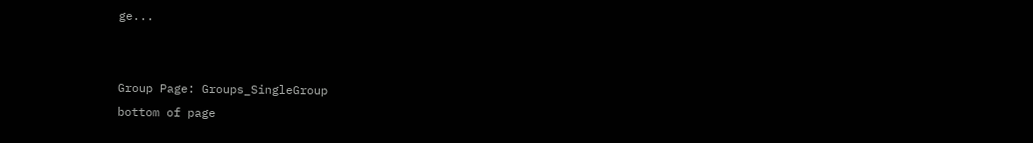ge...


Group Page: Groups_SingleGroup
bottom of page